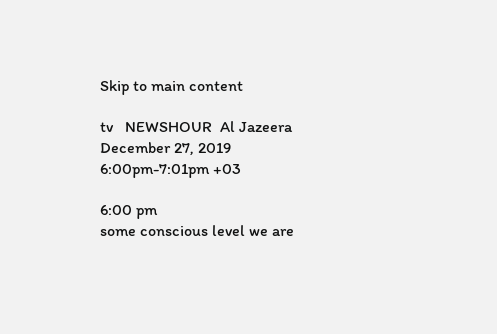Skip to main content

tv   NEWSHOUR  Al Jazeera  December 27, 2019 6:00pm-7:01pm +03

6:00 pm
some conscious level we are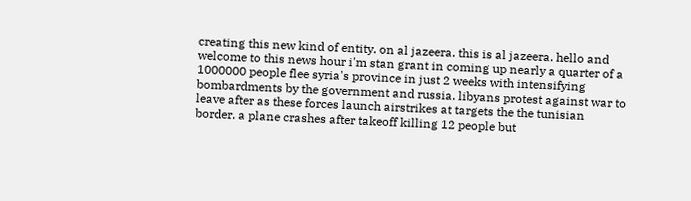creating this new kind of entity. on al jazeera. this is al jazeera. hello and welcome to this news hour i'm stan grant in coming up nearly a quarter of a 1000000 people flee syria's province in just 2 weeks with intensifying bombardments by the government and russia. libyans protest against war to leave after as these forces launch airstrikes at targets the the tunisian border. a plane crashes after takeoff killing 12 people but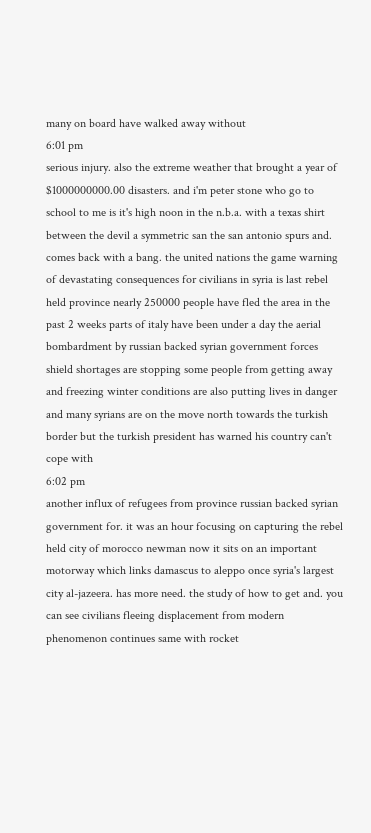many on board have walked away without
6:01 pm
serious injury. also the extreme weather that brought a year of $1000000000.00 disasters. and i'm peter stone who go to school to me is it's high noon in the n.b.a. with a texas shirt between the devil a symmetric san the san antonio spurs and. comes back with a bang. the united nations the game warning of devastating consequences for civilians in syria is last rebel held province nearly 250000 people have fled the area in the past 2 weeks parts of italy have been under a day the aerial bombardment by russian backed syrian government forces shield shortages are stopping some people from getting away and freezing winter conditions are also putting lives in danger and many syrians are on the move north towards the turkish border but the turkish president has warned his country can't cope with
6:02 pm
another influx of refugees from province russian backed syrian government for. it was an hour focusing on capturing the rebel held city of morocco newman now it sits on an important motorway which links damascus to aleppo once syria's largest city al-jazeera. has more need. the study of how to get and. you can see civilians fleeing displacement from modern phenomenon continues same with rocket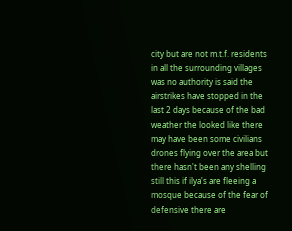city but are not m.t.f. residents in all the surrounding villages was no authority is said the airstrikes have stopped in the last 2 days because of the bad weather the looked like there may have been some civilians drones flying over the area but there hasn't been any shelling still this if ilya's are fleeing a mosque because of the fear of defensive there are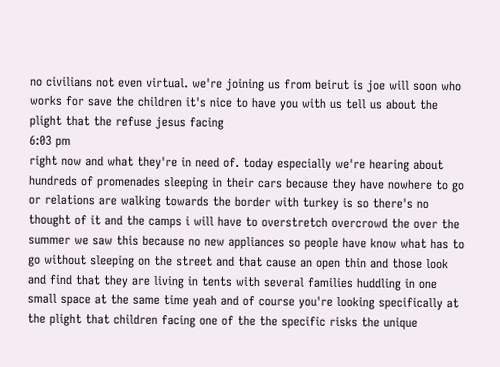no civilians not even virtual. we're joining us from beirut is joe will soon who works for save the children it's nice to have you with us tell us about the plight that the refuse jesus facing
6:03 pm
right now and what they're in need of. today especially we're hearing about hundreds of promenades sleeping in their cars because they have nowhere to go or relations are walking towards the border with turkey is so there's no thought of it and the camps i will have to overstretch overcrowd the over the summer we saw this because no new appliances so people have know what has to go without sleeping on the street and that cause an open thin and those look and find that they are living in tents with several families huddling in one small space at the same time yeah and of course you're looking specifically at the plight that children facing one of the the specific risks the unique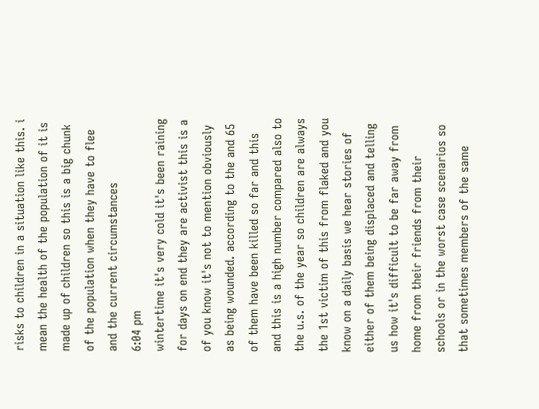risks to children in a situation like this. i mean the health of the population of it is made up of children so this is a big chunk of the population when they have to flee and the current circumstances
6:04 pm
wintertime it's very cold it's been raining for days on end they are activist this is a of you know it's not to mention obviously as being wounded. according to the and 65 of them have been killed so far and this and this is a high number compared also to the u.s. of the year so children are always the 1st victim of this from flaked and you know on a daily basis we hear stories of either of them being displaced and telling us how it's difficult to be far away from home from their friends from their schools or in the worst case scenarios so that sometimes members of the same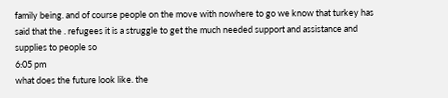family being. and of course people on the move with nowhere to go we know that turkey has said that the . refugees it is a struggle to get the much needed support and assistance and supplies to people so
6:05 pm
what does the future look like. the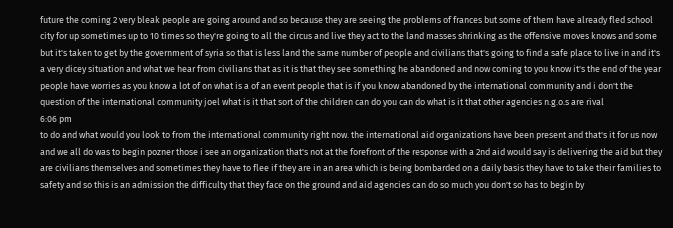future the coming 2 very bleak people are going around and so because they are seeing the problems of frances but some of them have already fled school city for up sometimes up to 10 times so they're going to all the circus and live they act to the land masses shrinking as the offensive moves knows and some but it's taken to get by the government of syria so that is less land the same number of people and civilians that's going to find a safe place to live in and it's a very dicey situation and what we hear from civilians that as it is that they see something he abandoned and now coming to you know it's the end of the year people have worries as you know a lot of on what is a of an event people that is if you know abandoned by the international community and i don't the question of the international community joel what is it that sort of the children can do you can do what is it that other agencies n.g.o.s are rival
6:06 pm
to do and what would you look to from the international community right now. the international aid organizations have been present and that's it for us now and we all do was to begin pozner those i see an organization that's not at the forefront of the response with a 2nd aid would say is delivering the aid but they are civilians themselves and sometimes they have to flee if they are in an area which is being bombarded on a daily basis they have to take their families to safety and so this is an admission the difficulty that they face on the ground and aid agencies can do so much you don't so has to begin by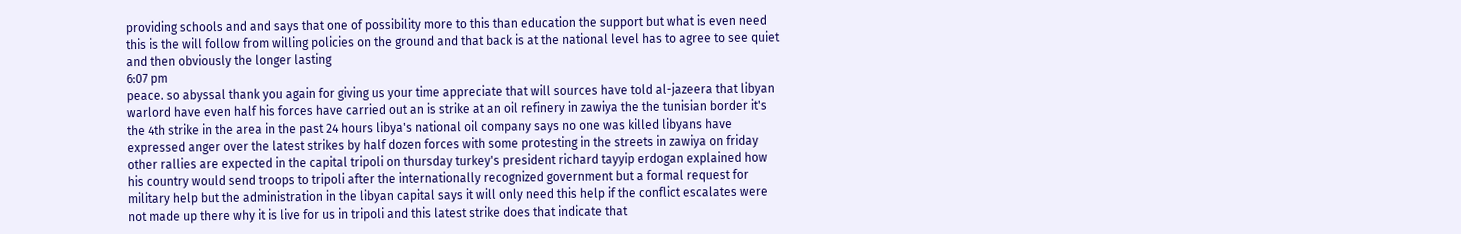providing schools and and says that one of possibility more to this than education the support but what is even need this is the will follow from willing policies on the ground and that back is at the national level has to agree to see quiet and then obviously the longer lasting
6:07 pm
peace. so abyssal thank you again for giving us your time appreciate that will sources have told al-jazeera that libyan warlord have even half his forces have carried out an is strike at an oil refinery in zawiya the the tunisian border it's the 4th strike in the area in the past 24 hours libya's national oil company says no one was killed libyans have expressed anger over the latest strikes by half dozen forces with some protesting in the streets in zawiya on friday other rallies are expected in the capital tripoli on thursday turkey's president richard tayyip erdogan explained how his country would send troops to tripoli after the internationally recognized government but a formal request for military help but the administration in the libyan capital says it will only need this help if the conflict escalates were not made up there why it is live for us in tripoli and this latest strike does that indicate that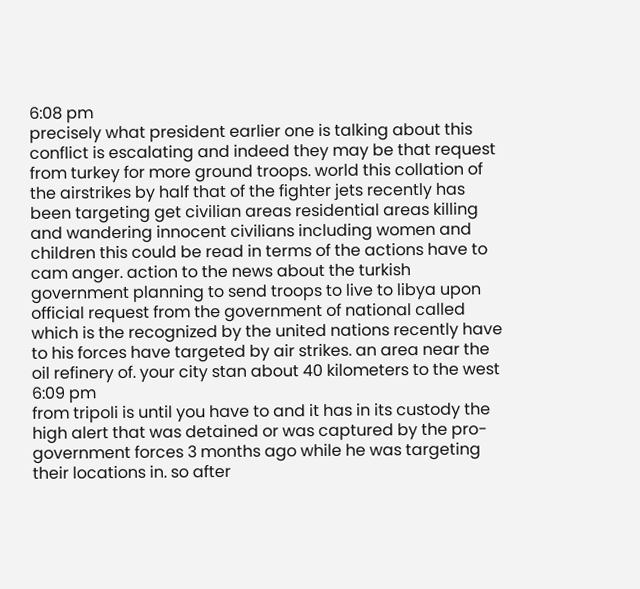6:08 pm
precisely what president earlier one is talking about this conflict is escalating and indeed they may be that request from turkey for more ground troops. world this collation of the airstrikes by half that of the fighter jets recently has been targeting get civilian areas residential areas killing and wandering innocent civilians including women and children this could be read in terms of the actions have to cam anger. action to the news about the turkish government planning to send troops to live to libya upon official request from the government of national called which is the recognized by the united nations recently have to his forces have targeted by air strikes. an area near the oil refinery of. your city stan about 40 kilometers to the west
6:09 pm
from tripoli is until you have to and it has in its custody the high alert that was detained or was captured by the pro-government forces 3 months ago while he was targeting their locations in. so after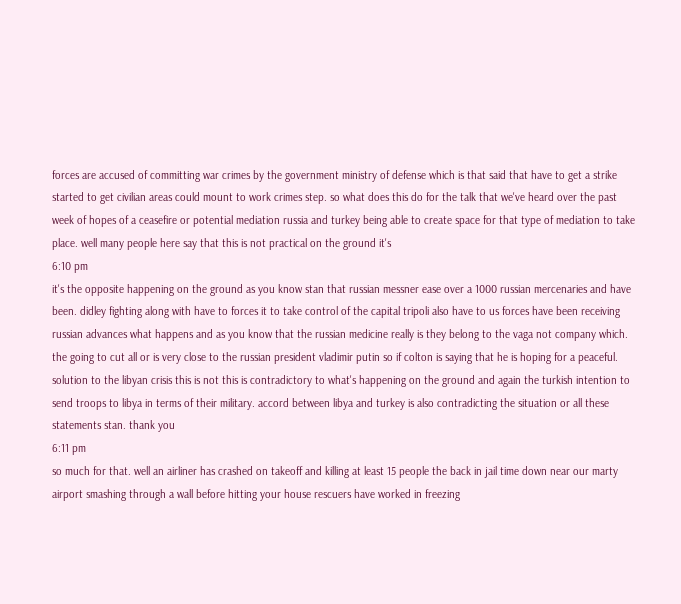forces are accused of committing war crimes by the government ministry of defense which is that said that have to get a strike started to get civilian areas could mount to work crimes step. so what does this do for the talk that we've heard over the past week of hopes of a ceasefire or potential mediation russia and turkey being able to create space for that type of mediation to take place. well many people here say that this is not practical on the ground it's
6:10 pm
it's the opposite happening on the ground as you know stan that russian messner ease over a 1000 russian mercenaries and have been. didley fighting along with have to forces it to take control of the capital tripoli also have to us forces have been receiving russian advances what happens and as you know that the russian medicine really is they belong to the vaga not company which. the going to cut all or is very close to the russian president vladimir putin so if colton is saying that he is hoping for a peaceful. solution to the libyan crisis this is not this is contradictory to what's happening on the ground and again the turkish intention to send troops to libya in terms of their military. accord between libya and turkey is also contradicting the situation or all these statements stan. thank you
6:11 pm
so much for that. well an airliner has crashed on takeoff and killing at least 15 people the back in jail time down near our marty airport smashing through a wall before hitting your house rescuers have worked in freezing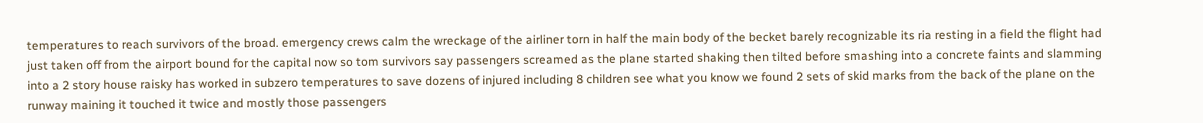temperatures to reach survivors of the broad. emergency crews calm the wreckage of the airliner torn in half the main body of the becket barely recognizable its ria resting in a field the flight had just taken off from the airport bound for the capital now so tom survivors say passengers screamed as the plane started shaking then tilted before smashing into a concrete faints and slamming into a 2 story house raisky has worked in subzero temperatures to save dozens of injured including 8 children see what you know we found 2 sets of skid marks from the back of the plane on the runway maining it touched it twice and mostly those passengers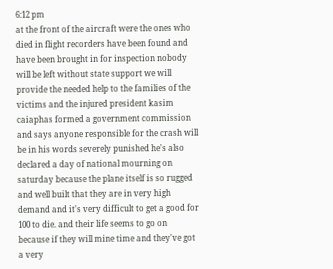6:12 pm
at the front of the aircraft were the ones who died in flight recorders have been found and have been brought in for inspection nobody will be left without state support we will provide the needed help to the families of the victims and the injured president kasim caiaphas formed a government commission and says anyone responsible for the crash will be in his words severely punished he's also declared a day of national mourning on saturday because the plane itself is so rugged and well built that they are in very high demand and it's very difficult to get a good for 100 to die. and their life seems to go on because if they will mine time and they've got a very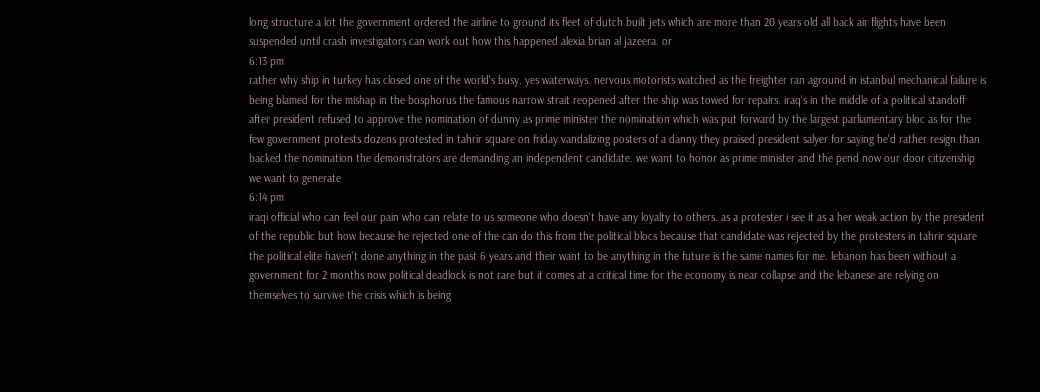long structure a lot the government ordered the airline to ground its fleet of dutch built jets which are more than 20 years old all back air flights have been suspended until crash investigators can work out how this happened alexia brian al jazeera. or
6:13 pm
rather why ship in turkey has closed one of the world's busy. yes waterways. nervous motorists watched as the freighter ran aground in istanbul mechanical failure is being blamed for the mishap in the bosphorus the famous narrow strait reopened after the ship was towed for repairs. iraq's in the middle of a political standoff after president refused to approve the nomination of dunny as prime minister the nomination which was put forward by the largest parliamentary bloc as for the few government protests dozens protested in tahrir square on friday vandalizing posters of a danny they praised president salyer for saying he'd rather resign than backed the nomination the demonstrators are demanding an independent candidate. we want to honor as prime minister and the pend now our door citizenship we want to generate
6:14 pm
iraqi official who can feel our pain who can relate to us someone who doesn't have any loyalty to others. as a protester i see it as a her weak action by the president of the republic but how because he rejected one of the can do this from the political blocs because that candidate was rejected by the protesters in tahrir square the political elite haven't done anything in the past 6 years and their want to be anything in the future is the same names for me. lebanon has been without a government for 2 months now political deadlock is not rare but it comes at a critical time for the economy is near collapse and the lebanese are relying on themselves to survive the crisis which is being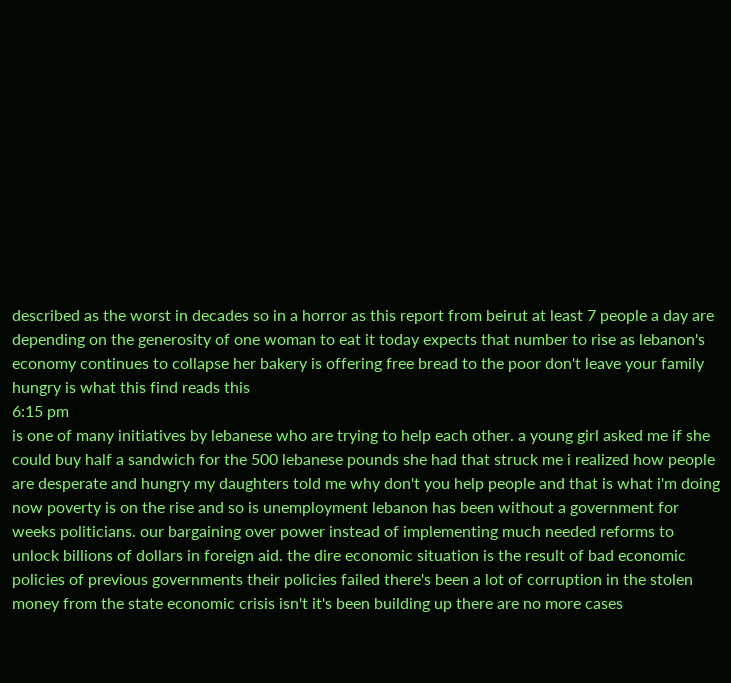described as the worst in decades so in a horror as this report from beirut at least 7 people a day are depending on the generosity of one woman to eat it today expects that number to rise as lebanon's economy continues to collapse her bakery is offering free bread to the poor don't leave your family hungry is what this find reads this
6:15 pm
is one of many initiatives by lebanese who are trying to help each other. a young girl asked me if she could buy half a sandwich for the 500 lebanese pounds she had that struck me i realized how people are desperate and hungry my daughters told me why don't you help people and that is what i'm doing now poverty is on the rise and so is unemployment lebanon has been without a government for weeks politicians. our bargaining over power instead of implementing much needed reforms to unlock billions of dollars in foreign aid. the dire economic situation is the result of bad economic policies of previous governments their policies failed there's been a lot of corruption in the stolen money from the state economic crisis isn't it's been building up there are no more cases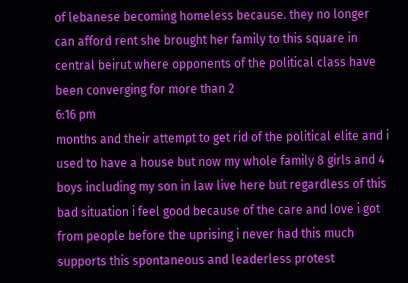of lebanese becoming homeless because. they no longer can afford rent she brought her family to this square in central beirut where opponents of the political class have been converging for more than 2
6:16 pm
months and their attempt to get rid of the political elite and i used to have a house but now my whole family 8 girls and 4 boys including my son in law live here but regardless of this bad situation i feel good because of the care and love i got from people before the uprising i never had this much supports this spontaneous and leaderless protest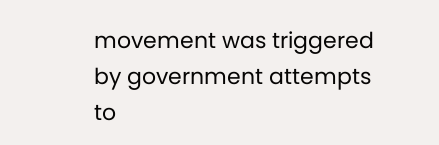movement was triggered by government attempts to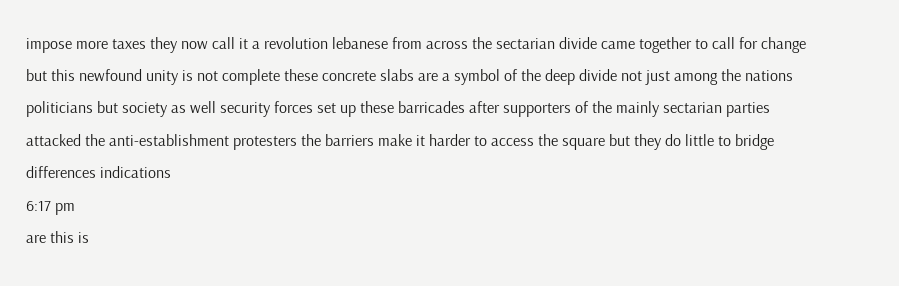impose more taxes they now call it a revolution lebanese from across the sectarian divide came together to call for change but this newfound unity is not complete these concrete slabs are a symbol of the deep divide not just among the nations politicians but society as well security forces set up these barricades after supporters of the mainly sectarian parties attacked the anti-establishment protesters the barriers make it harder to access the square but they do little to bridge differences indications
6:17 pm
are this is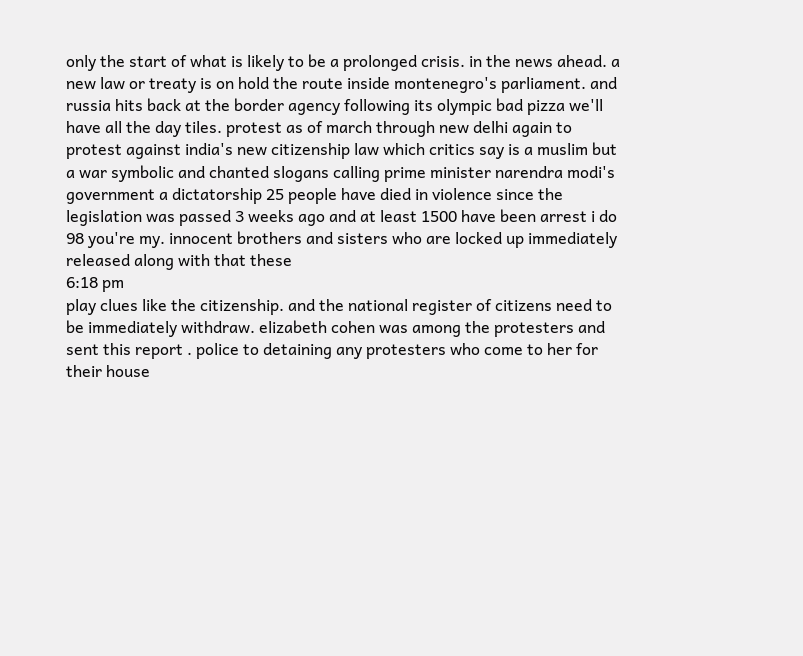only the start of what is likely to be a prolonged crisis. in the news ahead. a new law or treaty is on hold the route inside montenegro's parliament. and russia hits back at the border agency following its olympic bad pizza we'll have all the day tiles. protest as of march through new delhi again to protest against india's new citizenship law which critics say is a muslim but a war symbolic and chanted slogans calling prime minister narendra modi's government a dictatorship 25 people have died in violence since the legislation was passed 3 weeks ago and at least 1500 have been arrest i do 98 you're my. innocent brothers and sisters who are locked up immediately released along with that these
6:18 pm
play clues like the citizenship. and the national register of citizens need to be immediately withdraw. elizabeth cohen was among the protesters and sent this report . police to detaining any protesters who come to her for their house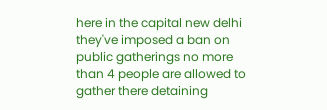here in the capital new delhi they've imposed a ban on public gatherings no more than 4 people are allowed to gather there detaining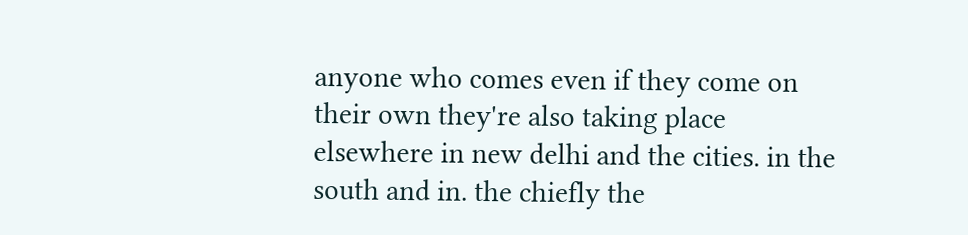anyone who comes even if they come on their own they're also taking place elsewhere in new delhi and the cities. in the south and in. the chiefly the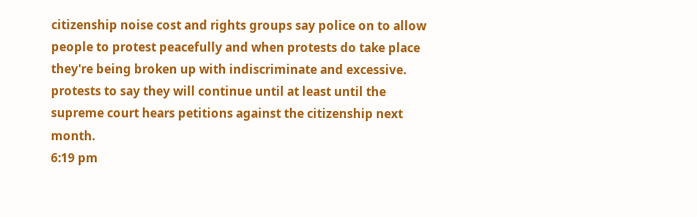citizenship noise cost and rights groups say police on to allow people to protest peacefully and when protests do take place they're being broken up with indiscriminate and excessive. protests to say they will continue until at least until the supreme court hears petitions against the citizenship next month.
6:19 pm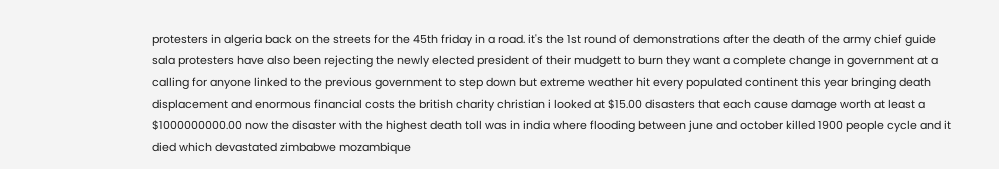protesters in algeria back on the streets for the 45th friday in a road. it's the 1st round of demonstrations after the death of the army chief guide sala protesters have also been rejecting the newly elected president of their mudgett to burn they want a complete change in government at a calling for anyone linked to the previous government to step down but extreme weather hit every populated continent this year bringing death displacement and enormous financial costs the british charity christian i looked at $15.00 disasters that each cause damage worth at least a $1000000000.00 now the disaster with the highest death toll was in india where flooding between june and october killed 1900 people cycle and it died which devastated zimbabwe mozambique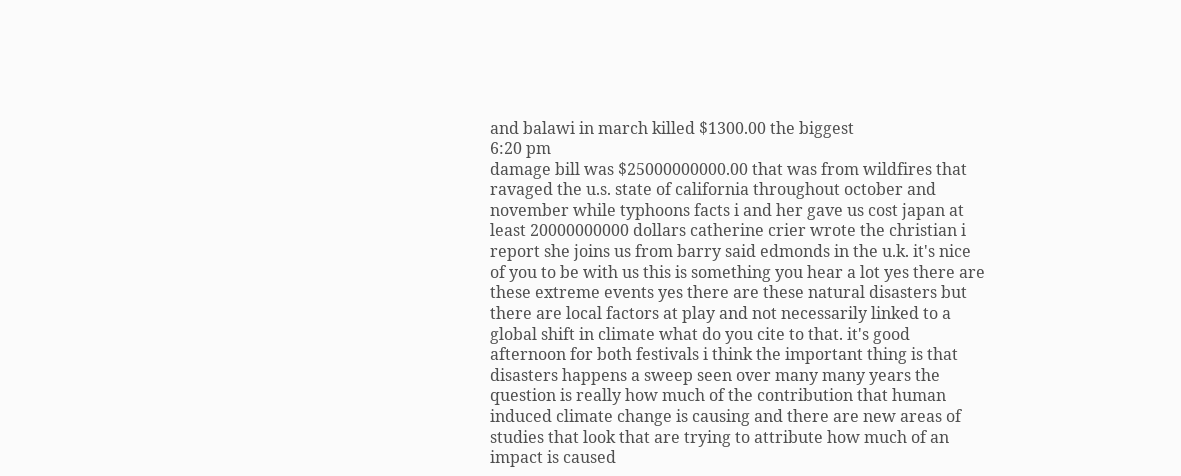and balawi in march killed $1300.00 the biggest
6:20 pm
damage bill was $25000000000.00 that was from wildfires that ravaged the u.s. state of california throughout october and november while typhoons facts i and her gave us cost japan at least 20000000000 dollars catherine crier wrote the christian i report she joins us from barry said edmonds in the u.k. it's nice of you to be with us this is something you hear a lot yes there are these extreme events yes there are these natural disasters but there are local factors at play and not necessarily linked to a global shift in climate what do you cite to that. it's good afternoon for both festivals i think the important thing is that disasters happens a sweep seen over many many years the question is really how much of the contribution that human induced climate change is causing and there are new areas of studies that look that are trying to attribute how much of an impact is caused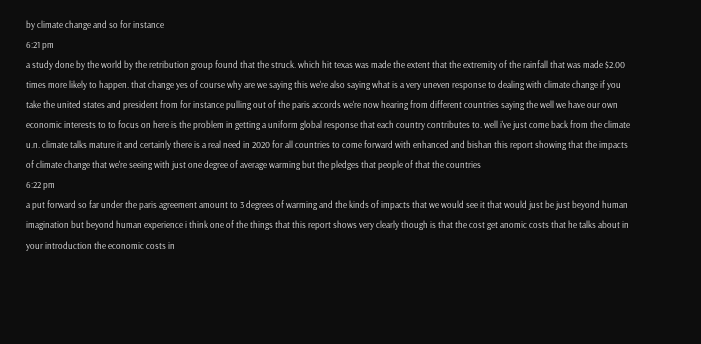by climate change and so for instance
6:21 pm
a study done by the world by the retribution group found that the struck. which hit texas was made the extent that the extremity of the rainfall that was made $2.00 times more likely to happen. that change yes of course why are we saying this we're also saying what is a very uneven response to dealing with climate change if you take the united states and president from for instance pulling out of the paris accords we're now hearing from different countries saying the well we have our own economic interests to to focus on here is the problem in getting a uniform global response that each country contributes to. well i've just come back from the climate u.n. climate talks mature it and certainly there is a real need in 2020 for all countries to come forward with enhanced and bishan this report showing that the impacts of climate change that we're seeing with just one degree of average warming but the pledges that people of that the countries
6:22 pm
a put forward so far under the paris agreement amount to 3 degrees of warming and the kinds of impacts that we would see it that would just be just beyond human imagination but beyond human experience i think one of the things that this report shows very clearly though is that the cost get anomic costs that he talks about in your introduction the economic costs in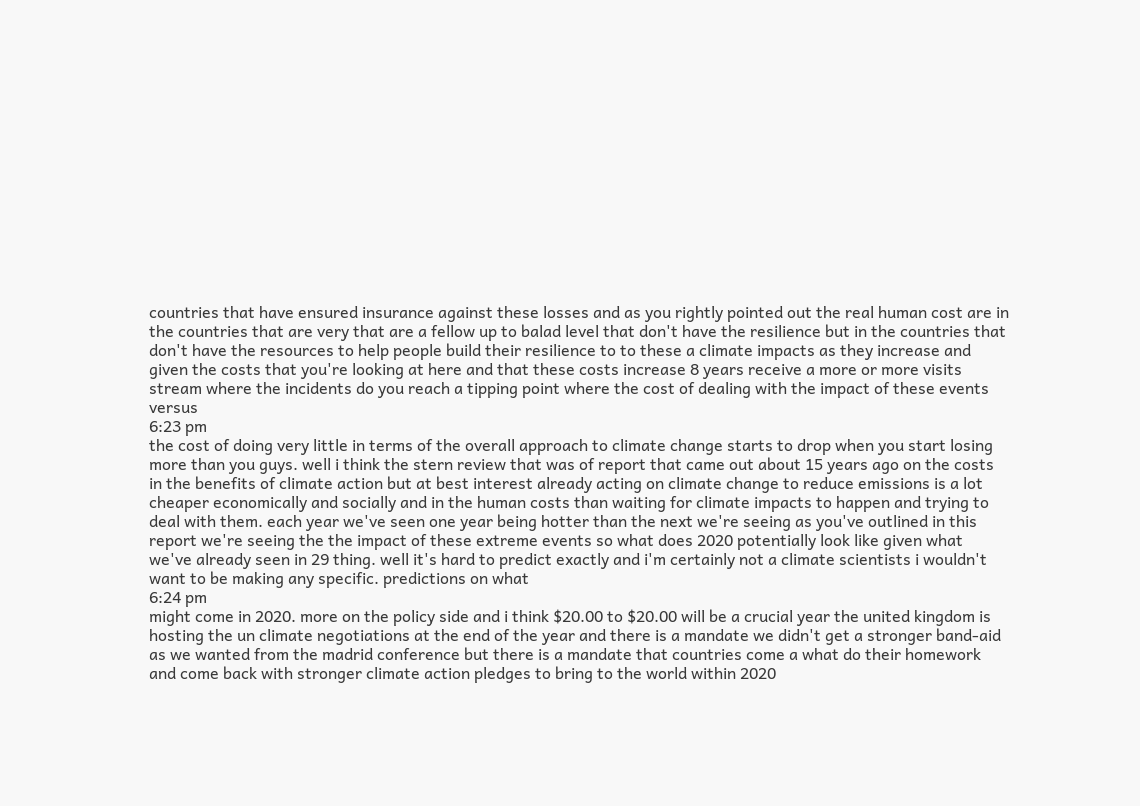countries that have ensured insurance against these losses and as you rightly pointed out the real human cost are in the countries that are very that are a fellow up to balad level that don't have the resilience but in the countries that don't have the resources to help people build their resilience to to these a climate impacts as they increase and given the costs that you're looking at here and that these costs increase 8 years receive a more or more visits stream where the incidents do you reach a tipping point where the cost of dealing with the impact of these events versus
6:23 pm
the cost of doing very little in terms of the overall approach to climate change starts to drop when you start losing more than you guys. well i think the stern review that was of report that came out about 15 years ago on the costs in the benefits of climate action but at best interest already acting on climate change to reduce emissions is a lot cheaper economically and socially and in the human costs than waiting for climate impacts to happen and trying to deal with them. each year we've seen one year being hotter than the next we're seeing as you've outlined in this report we're seeing the the impact of these extreme events so what does 2020 potentially look like given what we've already seen in 29 thing. well it's hard to predict exactly and i'm certainly not a climate scientists i wouldn't want to be making any specific. predictions on what
6:24 pm
might come in 2020. more on the policy side and i think $20.00 to $20.00 will be a crucial year the united kingdom is hosting the un climate negotiations at the end of the year and there is a mandate we didn't get a stronger band-aid as we wanted from the madrid conference but there is a mandate that countries come a what do their homework and come back with stronger climate action pledges to bring to the world within 2020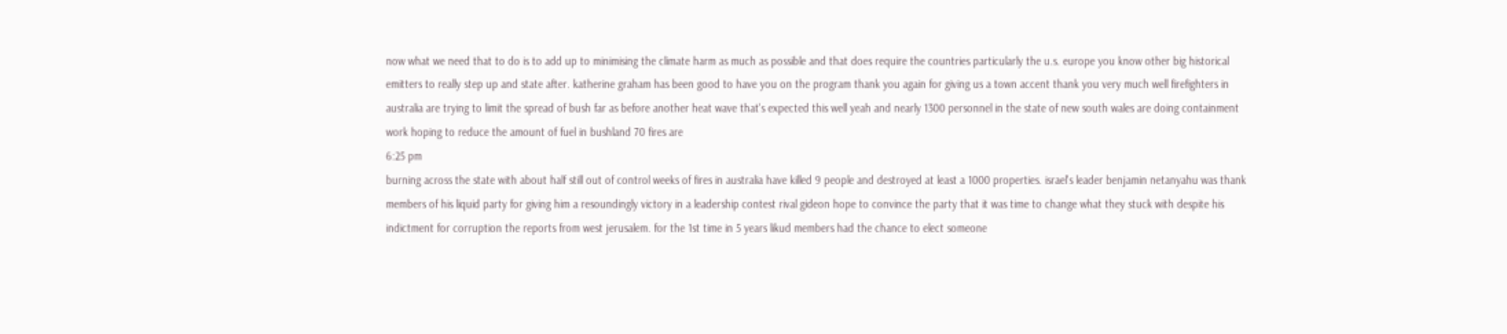now what we need that to do is to add up to minimising the climate harm as much as possible and that does require the countries particularly the u.s. europe you know other big historical emitters to really step up and state after. katherine graham has been good to have you on the program thank you again for giving us a town accent thank you very much well firefighters in australia are trying to limit the spread of bush far as before another heat wave that's expected this well yeah and nearly 1300 personnel in the state of new south wales are doing containment work hoping to reduce the amount of fuel in bushland 70 fires are
6:25 pm
burning across the state with about half still out of control weeks of fires in australia have killed 9 people and destroyed at least a 1000 properties. israel's leader benjamin netanyahu was thank members of his liquid party for giving him a resoundingly victory in a leadership contest rival gideon hope to convince the party that it was time to change what they stuck with despite his indictment for corruption the reports from west jerusalem. for the 1st time in 5 years likud members had the chance to elect someone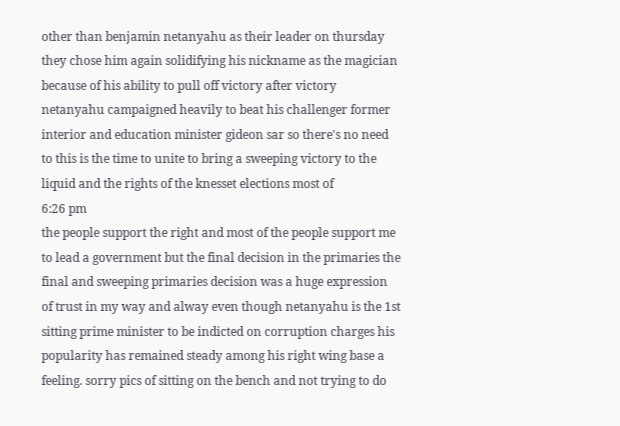other than benjamin netanyahu as their leader on thursday they chose him again solidifying his nickname as the magician because of his ability to pull off victory after victory netanyahu campaigned heavily to beat his challenger former interior and education minister gideon sar so there's no need to this is the time to unite to bring a sweeping victory to the liquid and the rights of the knesset elections most of
6:26 pm
the people support the right and most of the people support me to lead a government but the final decision in the primaries the final and sweeping primaries decision was a huge expression of trust in my way and alway even though netanyahu is the 1st sitting prime minister to be indicted on corruption charges his popularity has remained steady among his right wing base a feeling. sorry pics of sitting on the bench and not trying to do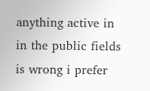anything active in in the public fields is wrong i prefer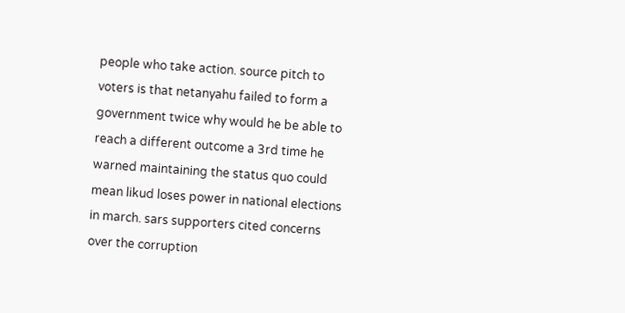people who take action. source pitch to voters is that netanyahu failed to form a government twice why would he be able to reach a different outcome a 3rd time he warned maintaining the status quo could mean likud loses power in national elections in march. sars supporters cited concerns over the corruption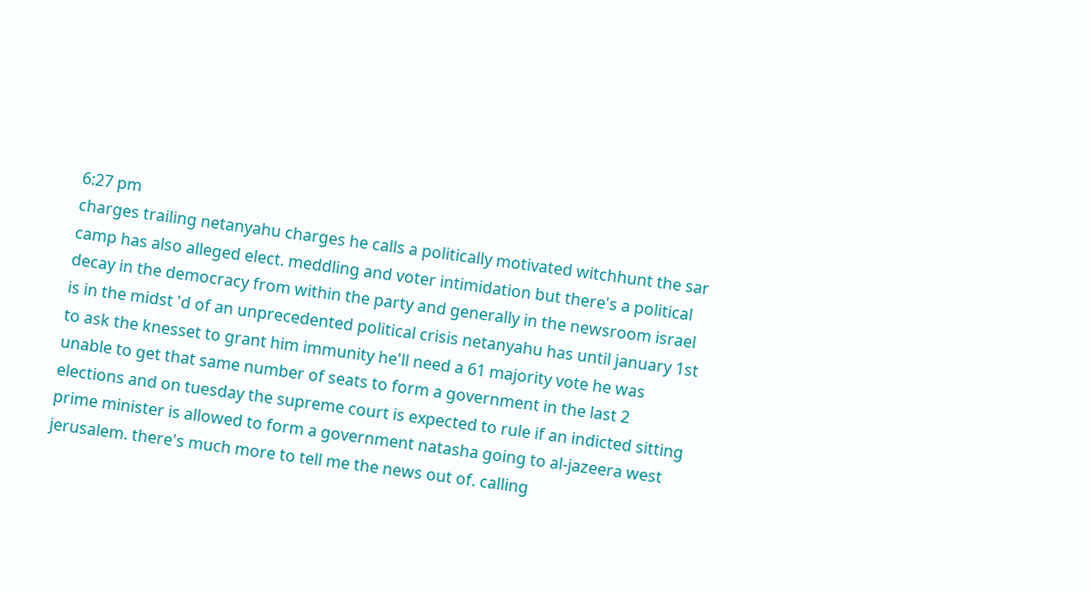6:27 pm
charges trailing netanyahu charges he calls a politically motivated witchhunt the sar camp has also alleged elect. meddling and voter intimidation but there's a political decay in the democracy from within the party and generally in the newsroom israel is in the midst 'd of an unprecedented political crisis netanyahu has until january 1st to ask the knesset to grant him immunity he'll need a 61 majority vote he was unable to get that same number of seats to form a government in the last 2 elections and on tuesday the supreme court is expected to rule if an indicted sitting prime minister is allowed to form a government natasha going to al-jazeera west jerusalem. there's much more to tell me the news out of. calling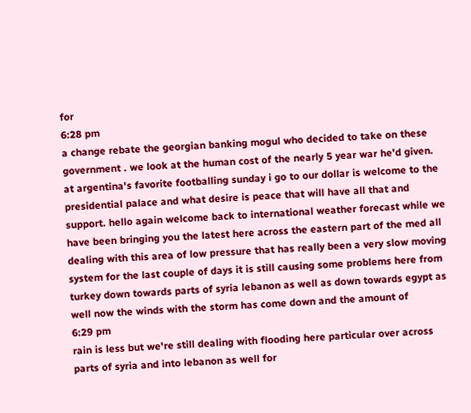for
6:28 pm
a change rebate the georgian banking mogul who decided to take on these government . we look at the human cost of the nearly 5 year war he'd given. at argentina's favorite footballing sunday i go to our dollar is welcome to the presidential palace and what desire is peace that will have all that and support. hello again welcome back to international weather forecast while we have been bringing you the latest here across the eastern part of the med all dealing with this area of low pressure that has really been a very slow moving system for the last couple of days it is still causing some problems here from turkey down towards parts of syria lebanon as well as down towards egypt as well now the winds with the storm has come down and the amount of
6:29 pm
rain is less but we're still dealing with flooding here particular over across parts of syria and into lebanon as well for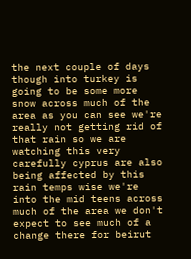the next couple of days though into turkey is going to be some more snow across much of the area as you can see we're really not getting rid of that rain so we are watching this very carefully cyprus are also being affected by this rain temps wise we're into the mid teens across much of the area we don't expect to see much of a change there for beirut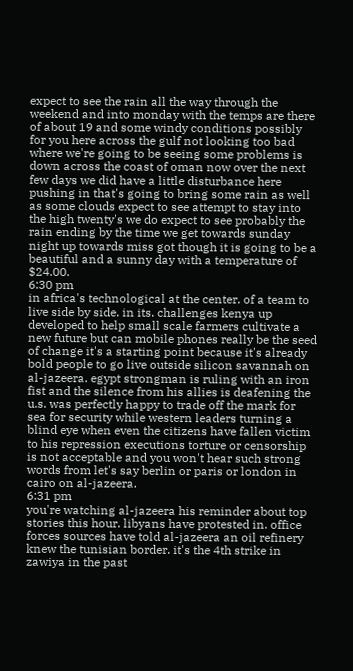expect to see the rain all the way through the weekend and into monday with the temps are there of about 19 and some windy conditions possibly for you here across the gulf not looking too bad where we're going to be seeing some problems is down across the coast of oman now over the next few days we did have a little disturbance here pushing in that's going to bring some rain as well as some clouds expect to see attempt to stay into the high twenty's we do expect to see probably the rain ending by the time we get towards sunday night up towards miss got though it is going to be a beautiful and a sunny day with a temperature of $24.00.
6:30 pm
in africa's technological at the center. of a team to live side by side. in its. challenges kenya up developed to help small scale farmers cultivate a new future but can mobile phones really be the seed of change it's a starting point because it's already bold people to go live outside silicon savannah on al-jazeera. egypt strongman is ruling with an iron fist and the silence from his allies is deafening the u.s. was perfectly happy to trade off the mark for sea for security while western leaders turning a blind eye when even the citizens have fallen victim to his repression executions torture or censorship is not acceptable and you won't hear such strong words from let's say berlin or paris or london in cairo on al-jazeera.
6:31 pm
you're watching al-jazeera his reminder about top stories this hour. libyans have protested in. office forces sources have told al-jazeera an oil refinery knew the tunisian border. it's the 4th strike in zawiya in the past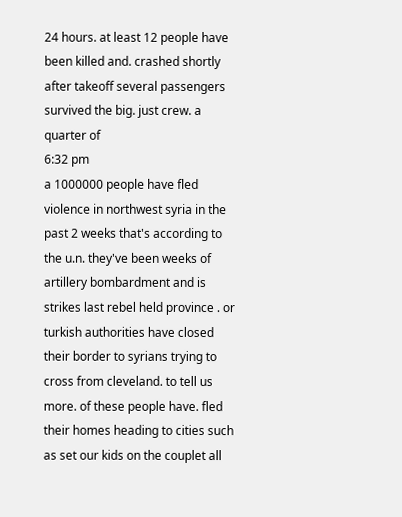24 hours. at least 12 people have been killed and. crashed shortly after takeoff several passengers survived the big. just crew. a quarter of
6:32 pm
a 1000000 people have fled violence in northwest syria in the past 2 weeks that's according to the u.n. they've been weeks of artillery bombardment and is strikes last rebel held province . or turkish authorities have closed their border to syrians trying to cross from cleveland. to tell us more. of these people have. fled their homes heading to cities such as set our kids on the couplet all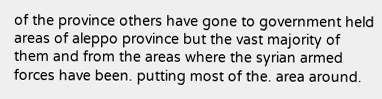of the province others have gone to government held areas of aleppo province but the vast majority of them and from the areas where the syrian armed forces have been. putting most of the. area around.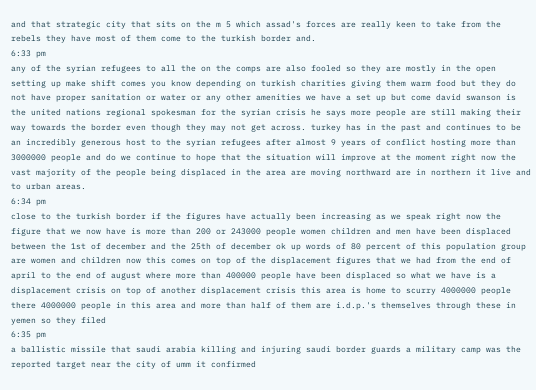and that strategic city that sits on the m 5 which assad's forces are really keen to take from the rebels they have most of them come to the turkish border and.
6:33 pm
any of the syrian refugees to all the on the comps are also fooled so they are mostly in the open setting up make shift comes you know depending on turkish charities giving them warm food but they do not have proper sanitation or water or any other amenities we have a set up but come david swanson is the united nations regional spokesman for the syrian crisis he says more people are still making their way towards the border even though they may not get across. turkey has in the past and continues to be an incredibly generous host to the syrian refugees after almost 9 years of conflict hosting more than 3000000 people and do we continue to hope that the situation will improve at the moment right now the vast majority of the people being displaced in the area are moving northward are in northern it live and to urban areas.
6:34 pm
close to the turkish border if the figures have actually been increasing as we speak right now the figure that we now have is more than 200 or 243000 people women children and men have been displaced between the 1st of december and the 25th of december ok up words of 80 percent of this population group are women and children now this comes on top of the displacement figures that we had from the end of april to the end of august where more than 400000 people have been displaced so what we have is a displacement crisis on top of another displacement crisis this area is home to scurry 4000000 people there 4000000 people in this area and more than half of them are i.d.p.'s themselves through these in yemen so they filed
6:35 pm
a ballistic missile that saudi arabia killing and injuring saudi border guards a military camp was the reported target near the city of umm it confirmed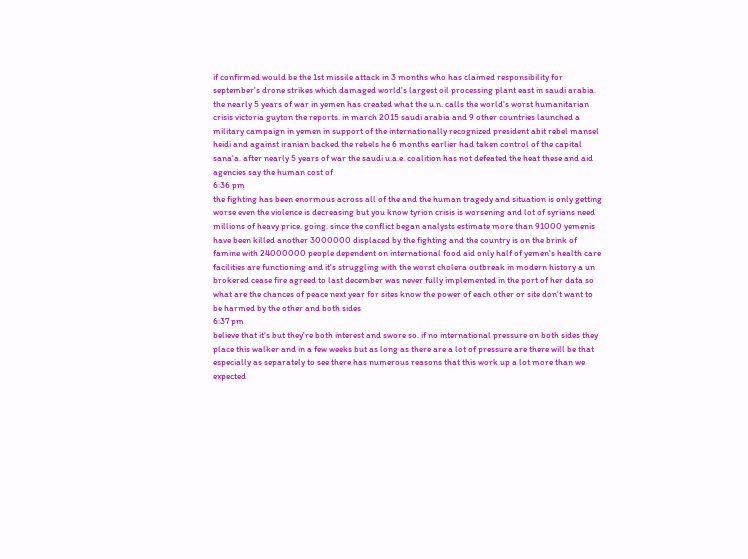if confirmed would be the 1st missile attack in 3 months who has claimed responsibility for september's drone strikes which damaged world's largest oil processing plant east in saudi arabia. the nearly 5 years of war in yemen has created what the u.n. calls the world's worst humanitarian crisis victoria guyton the reports. in march 2015 saudi arabia and 9 other countries launched a military campaign in yemen in support of the internationally recognized president abit rebel mansel heidi and against iranian backed the rebels he 6 months earlier had taken control of the capital sana'a. after nearly 5 years of war the saudi u.a.e. coalition has not defeated the heat these and aid agencies say the human cost of
6:36 pm
the fighting has been enormous across all of the and the human tragedy and situation is only getting worse even the violence is decreasing but you know tyrion crisis is worsening and lot of syrians need millions of heavy price. going. since the conflict began analysts estimate more than 91000 yemenis have been killed another 3000000 displaced by the fighting and the country is on the brink of famine with 24000000 people dependent on international food aid only half of yemen's health care facilities are functioning and it's struggling with the worst cholera outbreak in modern history a un brokered cease fire agreed to last december was never fully implemented in the port of her data so what are the chances of peace next year for sites know the power of each other or site don't want to be harmed by the other and both sides
6:37 pm
believe that it's but they're both interest and swore so. if no international pressure on both sides they place this walker and in a few weeks but as long as there are a lot of pressure are there will be that especially as separately to see there has numerous reasons that this work up a lot more than we expected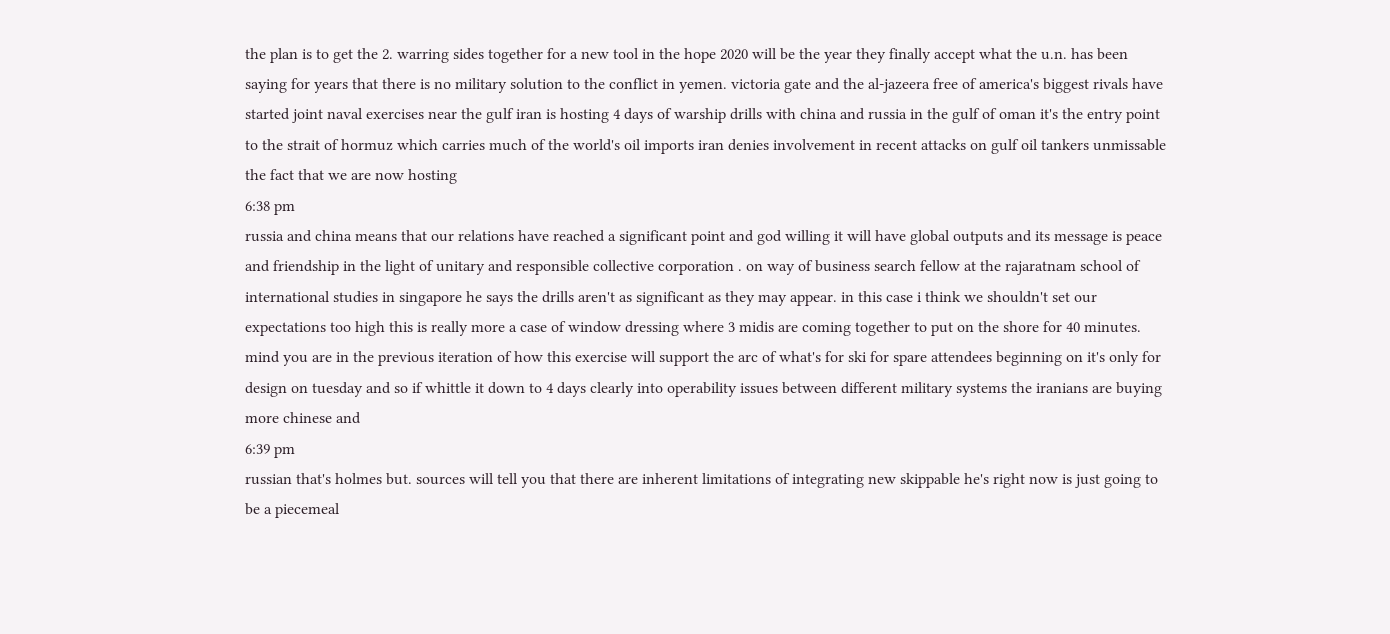the plan is to get the 2. warring sides together for a new tool in the hope 2020 will be the year they finally accept what the u.n. has been saying for years that there is no military solution to the conflict in yemen. victoria gate and the al-jazeera free of america's biggest rivals have started joint naval exercises near the gulf iran is hosting 4 days of warship drills with china and russia in the gulf of oman it's the entry point to the strait of hormuz which carries much of the world's oil imports iran denies involvement in recent attacks on gulf oil tankers unmissable the fact that we are now hosting
6:38 pm
russia and china means that our relations have reached a significant point and god willing it will have global outputs and its message is peace and friendship in the light of unitary and responsible collective corporation . on way of business search fellow at the rajaratnam school of international studies in singapore he says the drills aren't as significant as they may appear. in this case i think we shouldn't set our expectations too high this is really more a case of window dressing where 3 midis are coming together to put on the shore for 40 minutes. mind you are in the previous iteration of how this exercise will support the arc of what's for ski for spare attendees beginning on it's only for design on tuesday and so if whittle it down to 4 days clearly into operability issues between different military systems the iranians are buying more chinese and
6:39 pm
russian that's holmes but. sources will tell you that there are inherent limitations of integrating new skippable he's right now is just going to be a piecemeal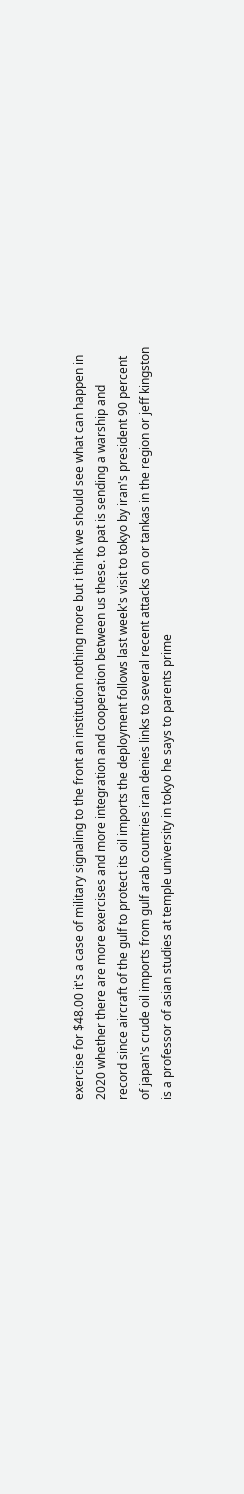exercise for $48.00 it's a case of military signaling to the front an institution nothing more but i think we should see what can happen in 2020 whether there are more exercises and more integration and cooperation between us these. to pat is sending a warship and record since aircraft of the gulf to protect its oil imports the deployment follows last week's visit to tokyo by iran's president 90 percent of japan's crude oil imports from gulf arab countries iran denies links to several recent attacks on or tankas in the region or jeff kingston is a professor of asian studies at temple university in tokyo he says to parents prime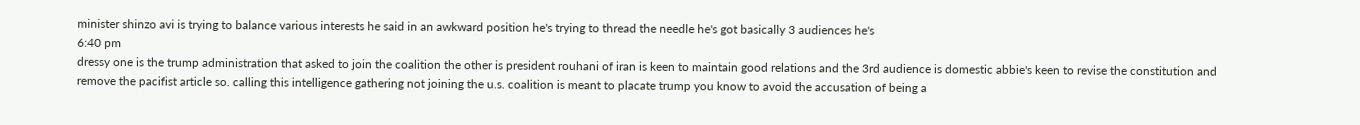minister shinzo avi is trying to balance various interests he said in an awkward position he's trying to thread the needle he's got basically 3 audiences he's
6:40 pm
dressy one is the trump administration that asked to join the coalition the other is president rouhani of iran is keen to maintain good relations and the 3rd audience is domestic abbie's keen to revise the constitution and remove the pacifist article so. calling this intelligence gathering not joining the u.s. coalition is meant to placate trump you know to avoid the accusation of being a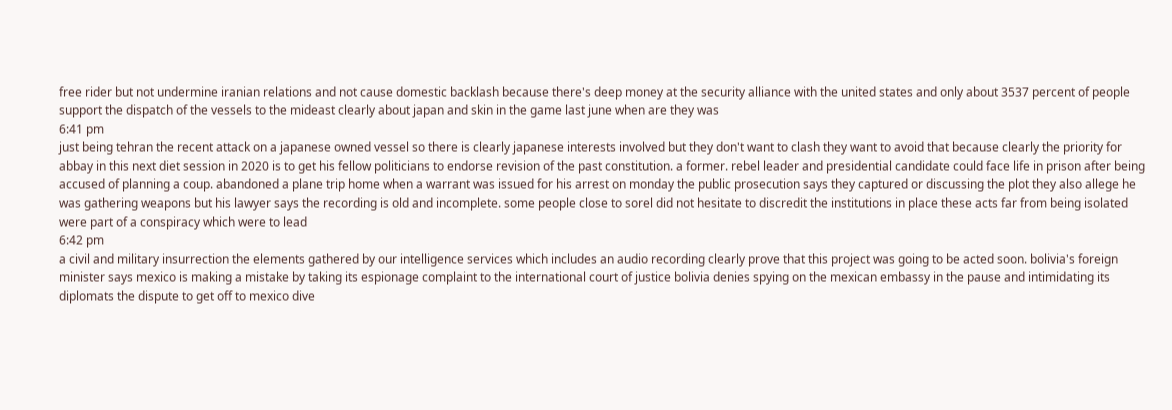free rider but not undermine iranian relations and not cause domestic backlash because there's deep money at the security alliance with the united states and only about 3537 percent of people support the dispatch of the vessels to the mideast clearly about japan and skin in the game last june when are they was
6:41 pm
just being tehran the recent attack on a japanese owned vessel so there is clearly japanese interests involved but they don't want to clash they want to avoid that because clearly the priority for abbay in this next diet session in 2020 is to get his fellow politicians to endorse revision of the past constitution. a former. rebel leader and presidential candidate could face life in prison after being accused of planning a coup. abandoned a plane trip home when a warrant was issued for his arrest on monday the public prosecution says they captured or discussing the plot they also allege he was gathering weapons but his lawyer says the recording is old and incomplete. some people close to sorel did not hesitate to discredit the institutions in place these acts far from being isolated were part of a conspiracy which were to lead
6:42 pm
a civil and military insurrection the elements gathered by our intelligence services which includes an audio recording clearly prove that this project was going to be acted soon. bolivia's foreign minister says mexico is making a mistake by taking its espionage complaint to the international court of justice bolivia denies spying on the mexican embassy in the pause and intimidating its diplomats the dispute to get off to mexico dive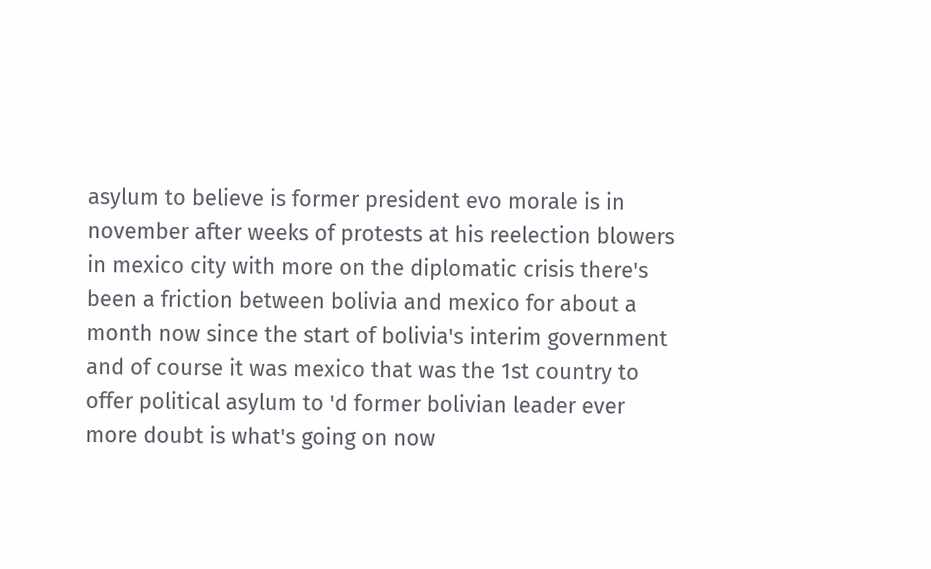asylum to believe is former president evo morale is in november after weeks of protests at his reelection blowers in mexico city with more on the diplomatic crisis there's been a friction between bolivia and mexico for about a month now since the start of bolivia's interim government and of course it was mexico that was the 1st country to offer political asylum to 'd former bolivian leader ever more doubt is what's going on now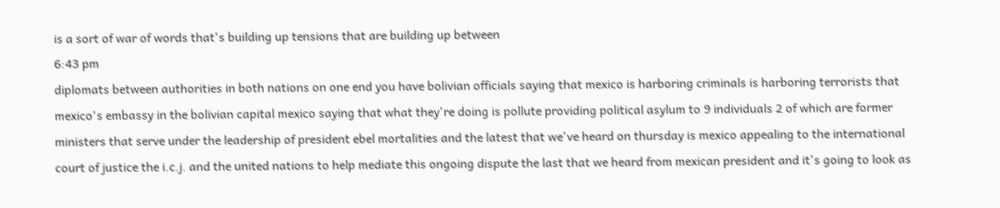is a sort of war of words that's building up tensions that are building up between
6:43 pm
diplomats between authorities in both nations on one end you have bolivian officials saying that mexico is harboring criminals is harboring terrorists that mexico's embassy in the bolivian capital mexico saying that what they're doing is pollute providing political asylum to 9 individuals 2 of which are former ministers that serve under the leadership of president ebel mortalities and the latest that we've heard on thursday is mexico appealing to the international court of justice the i.c.j. and the united nations to help mediate this ongoing dispute the last that we heard from mexican president and it's going to look as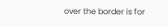over the border is for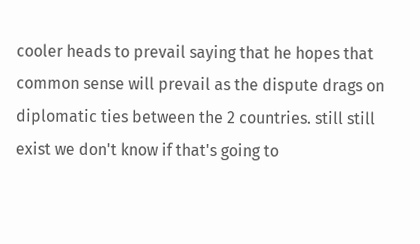cooler heads to prevail saying that he hopes that common sense will prevail as the dispute drags on diplomatic ties between the 2 countries. still still exist we don't know if that's going to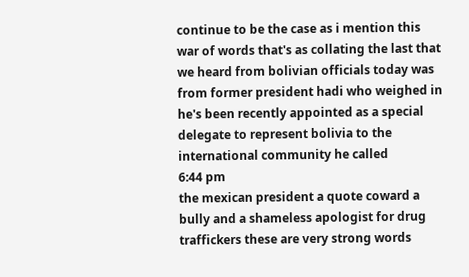continue to be the case as i mention this war of words that's as collating the last that we heard from bolivian officials today was from former president hadi who weighed in he's been recently appointed as a special delegate to represent bolivia to the international community he called
6:44 pm
the mexican president a quote coward a bully and a shameless apologist for drug traffickers these are very strong words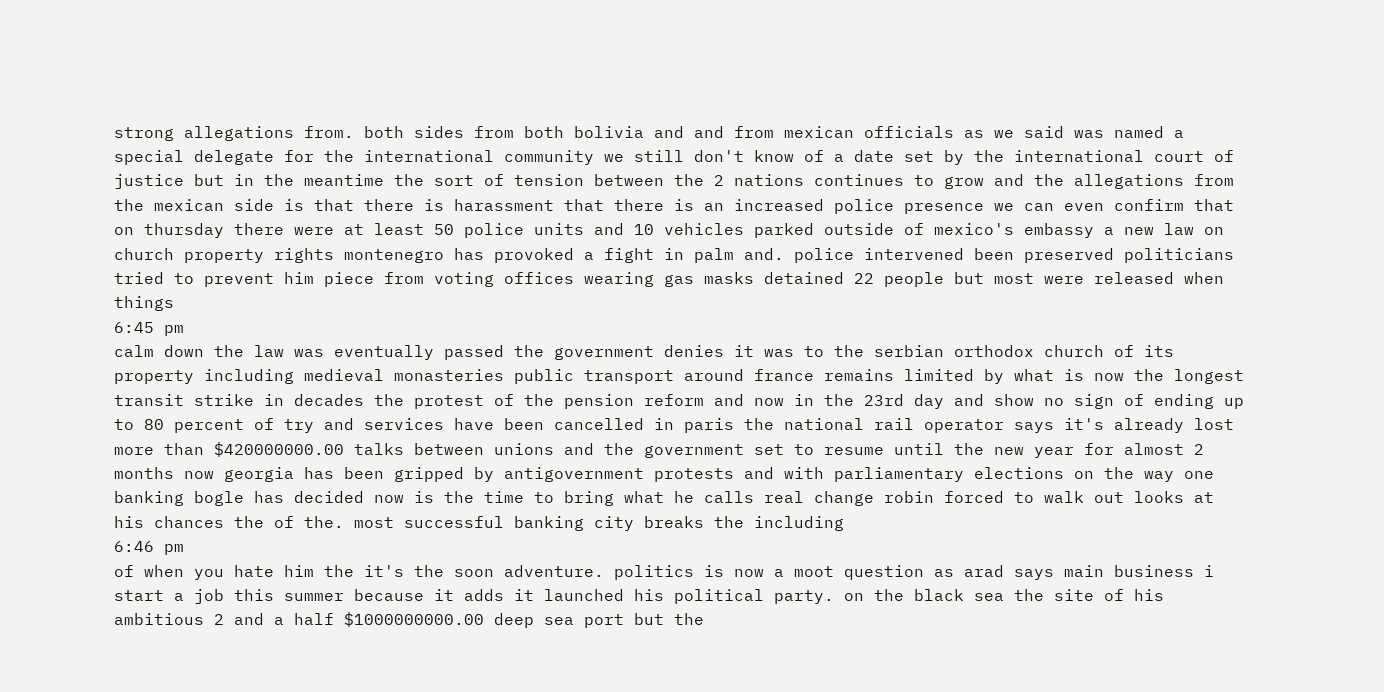strong allegations from. both sides from both bolivia and and from mexican officials as we said was named a special delegate for the international community we still don't know of a date set by the international court of justice but in the meantime the sort of tension between the 2 nations continues to grow and the allegations from the mexican side is that there is harassment that there is an increased police presence we can even confirm that on thursday there were at least 50 police units and 10 vehicles parked outside of mexico's embassy a new law on church property rights montenegro has provoked a fight in palm and. police intervened been preserved politicians tried to prevent him piece from voting offices wearing gas masks detained 22 people but most were released when things
6:45 pm
calm down the law was eventually passed the government denies it was to the serbian orthodox church of its property including medieval monasteries public transport around france remains limited by what is now the longest transit strike in decades the protest of the pension reform and now in the 23rd day and show no sign of ending up to 80 percent of try and services have been cancelled in paris the national rail operator says it's already lost more than $420000000.00 talks between unions and the government set to resume until the new year for almost 2 months now georgia has been gripped by antigovernment protests and with parliamentary elections on the way one banking bogle has decided now is the time to bring what he calls real change robin forced to walk out looks at his chances the of the. most successful banking city breaks the including
6:46 pm
of when you hate him the it's the soon adventure. politics is now a moot question as arad says main business i start a job this summer because it adds it launched his political party. on the black sea the site of his ambitious 2 and a half $1000000000.00 deep sea port but the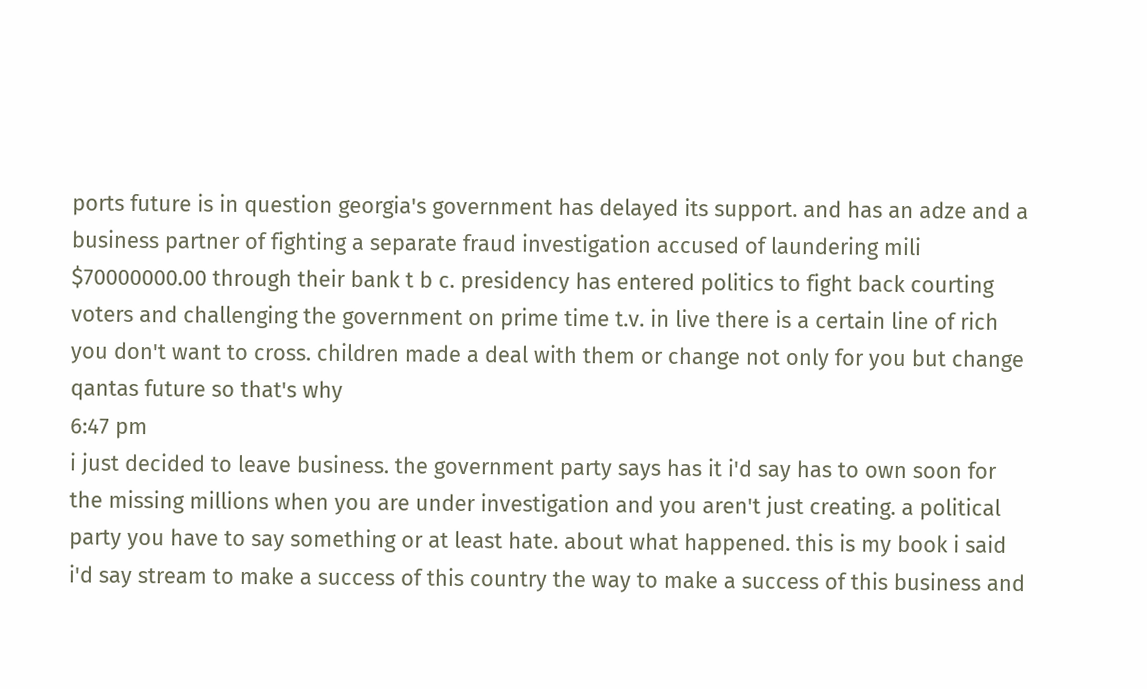ports future is in question georgia's government has delayed its support. and has an adze and a business partner of fighting a separate fraud investigation accused of laundering mili $70000000.00 through their bank t b c. presidency has entered politics to fight back courting voters and challenging the government on prime time t.v. in live there is a certain line of rich you don't want to cross. children made a deal with them or change not only for you but change qantas future so that's why
6:47 pm
i just decided to leave business. the government party says has it i'd say has to own soon for the missing millions when you are under investigation and you aren't just creating. a political party you have to say something or at least hate. about what happened. this is my book i said i'd say stream to make a success of this country the way to make a success of this business and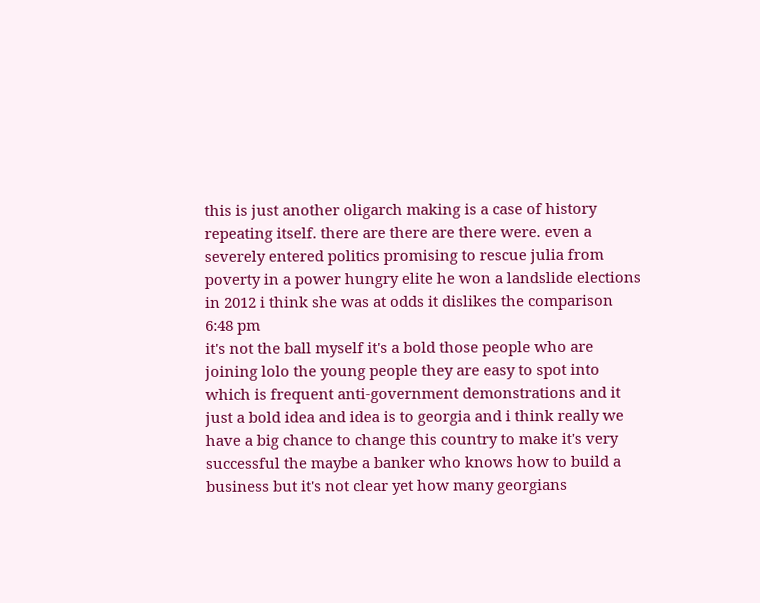this is just another oligarch making is a case of history repeating itself. there are there are there were. even a severely entered politics promising to rescue julia from poverty in a power hungry elite he won a landslide elections in 2012 i think she was at odds it dislikes the comparison
6:48 pm
it's not the ball myself it's a bold those people who are joining lolo the young people they are easy to spot into which is frequent anti-government demonstrations and it just a bold idea and idea is to georgia and i think really we have a big chance to change this country to make it's very successful the maybe a banker who knows how to build a business but it's not clear yet how many georgians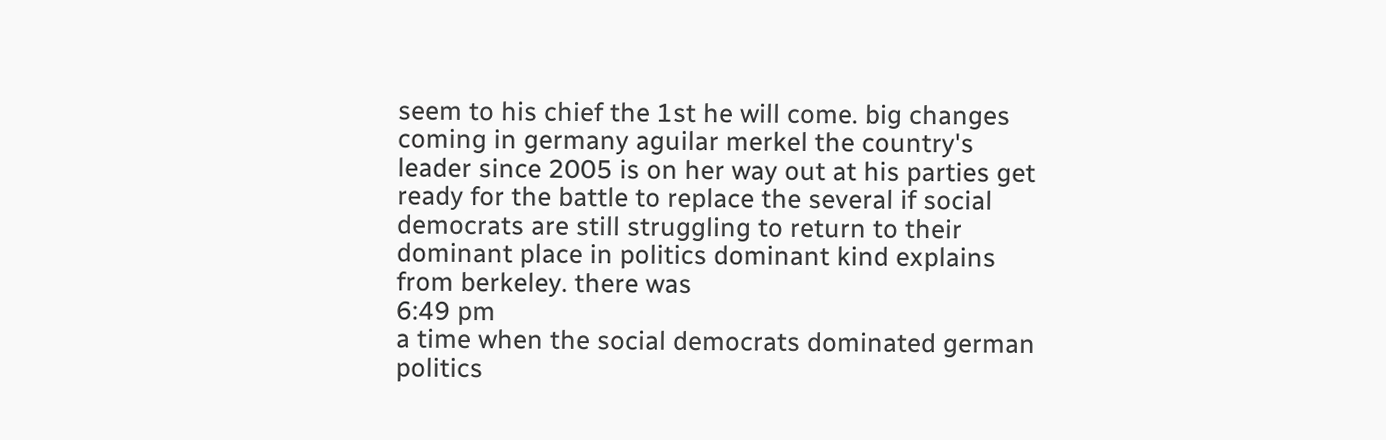seem to his chief the 1st he will come. big changes coming in germany aguilar merkel the country's leader since 2005 is on her way out at his parties get ready for the battle to replace the several if social democrats are still struggling to return to their dominant place in politics dominant kind explains from berkeley. there was
6:49 pm
a time when the social democrats dominated german politics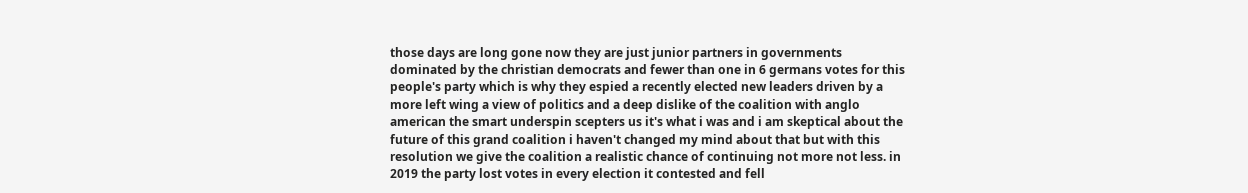those days are long gone now they are just junior partners in governments dominated by the christian democrats and fewer than one in 6 germans votes for this people's party which is why they espied a recently elected new leaders driven by a more left wing a view of politics and a deep dislike of the coalition with anglo american the smart underspin scepters us it's what i was and i am skeptical about the future of this grand coalition i haven't changed my mind about that but with this resolution we give the coalition a realistic chance of continuing not more not less. in 2019 the party lost votes in every election it contested and fell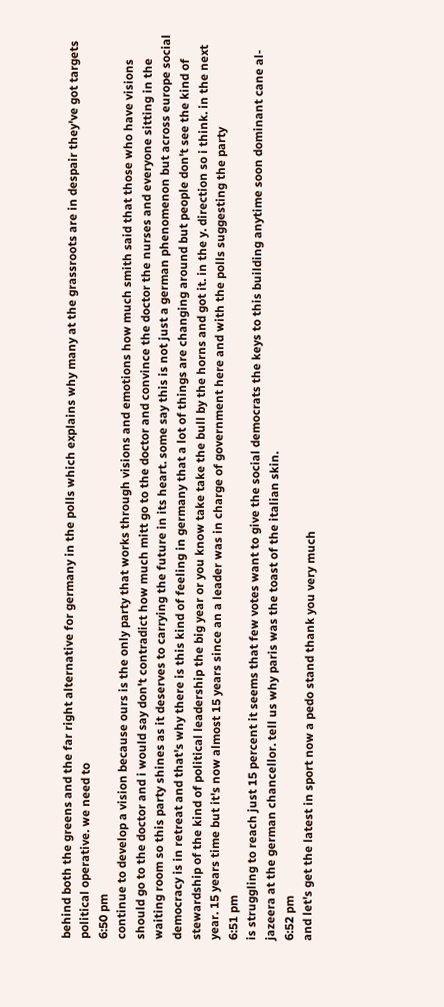behind both the greens and the far right alternative for germany in the polls which explains why many at the grassroots are in despair they've got targets political operative. we need to
6:50 pm
continue to develop a vision because ours is the only party that works through visions and emotions how much smith said that those who have visions should go to the doctor and i would say don't contradict how much mitt go to the doctor and convince the doctor the nurses and everyone sitting in the waiting room so this party shines as it deserves to carrying the future in its heart. some say this is not just a german phenomenon but across europe social democracy is in retreat and that's why there is this kind of feeling in germany that a lot of things are changing around but people don't see the kind of stewardship of the kind of political leadership the big year or you know take take the bull by the horns and got it. in the y. direction so i think. in the next year. 15 years time but it's now almost 15 years since an a leader was in charge of government here and with the polls suggesting the party
6:51 pm
is struggling to reach just 15 percent it seems that few votes want to give the social democrats the keys to this building anytime soon dominant cane al-jazeera at the german chancellor. tell us why paris was the toast of the italian skin.
6:52 pm
and let's get the latest in sport now a pedo stand thank you very much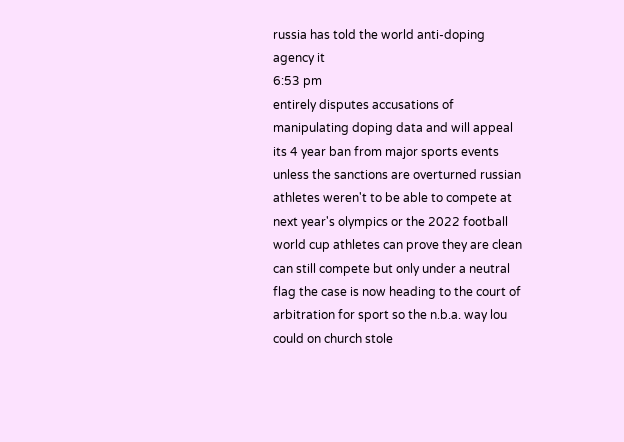russia has told the world anti-doping agency it
6:53 pm
entirely disputes accusations of manipulating doping data and will appeal its 4 year ban from major sports events unless the sanctions are overturned russian athletes weren't to be able to compete at next year's olympics or the 2022 football world cup athletes can prove they are clean can still compete but only under a neutral flag the case is now heading to the court of arbitration for sport so the n.b.a. way lou could on church stole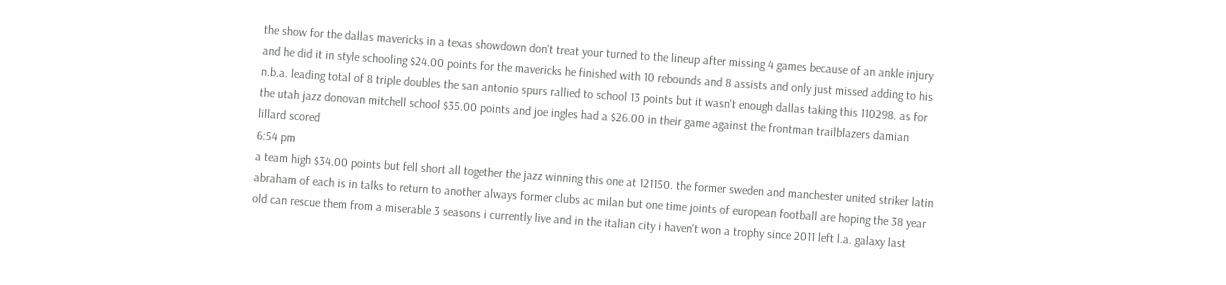the show for the dallas mavericks in a texas showdown don't treat your turned to the lineup after missing 4 games because of an ankle injury and he did it in style schooling $24.00 points for the mavericks he finished with 10 rebounds and 8 assists and only just missed adding to his n.b.a. leading total of 8 triple doubles the san antonio spurs rallied to school 13 points but it wasn't enough dallas taking this 110298. as for the utah jazz donovan mitchell school $35.00 points and joe ingles had a $26.00 in their game against the frontman trailblazers damian lillard scored
6:54 pm
a team high $34.00 points but fell short all together the jazz winning this one at 121150. the former sweden and manchester united striker latin abraham of each is in talks to return to another always former clubs ac milan but one time joints of european football are hoping the 38 year old can rescue them from a miserable 3 seasons i currently live and in the italian city i haven't won a trophy since 2011 left l.a. galaxy last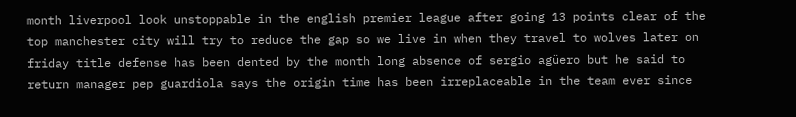month liverpool look unstoppable in the english premier league after going 13 points clear of the top manchester city will try to reduce the gap so we live in when they travel to wolves later on friday title defense has been dented by the month long absence of sergio agüero but he said to return manager pep guardiola says the origin time has been irreplaceable in the team ever since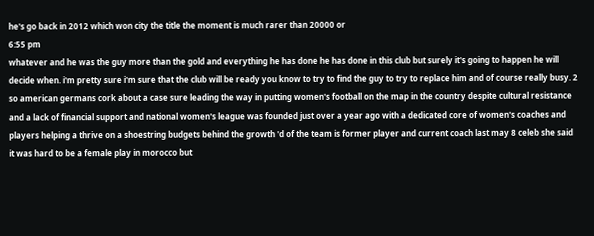he's go back in 2012 which won city the title the moment is much rarer than 20000 or
6:55 pm
whatever and he was the guy more than the gold and everything he has done he has done in this club but surely it's going to happen he will decide when. i'm pretty sure i'm sure that the club will be ready you know to try to find the guy to try to replace him and of course really busy. 2 so american germans cork about a case sure leading the way in putting women's football on the map in the country despite cultural resistance and a lack of financial support and national women's league was founded just over a year ago with a dedicated core of women's coaches and players helping a thrive on a shoestring budgets behind the growth 'd of the team is former player and current coach last may 8 celeb she said it was hard to be a female play in morocco but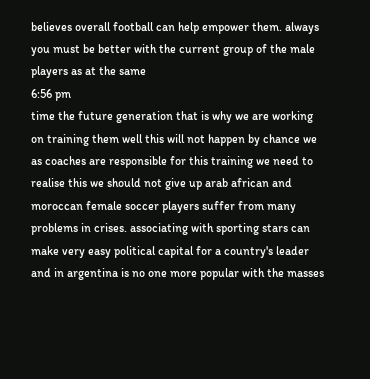believes overall football can help empower them. always you must be better with the current group of the male players as at the same
6:56 pm
time the future generation that is why we are working on training them well this will not happen by chance we as coaches are responsible for this training we need to realise this we should not give up arab african and moroccan female soccer players suffer from many problems in crises. associating with sporting stars can make very easy political capital for a country's leader and in argentina is no one more popular with the masses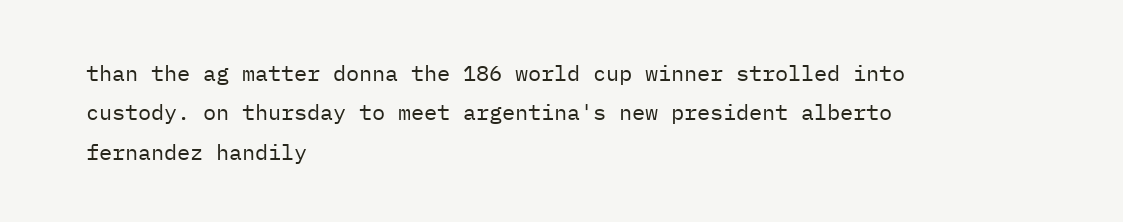than the ag matter donna the 186 world cup winner strolled into custody. on thursday to meet argentina's new president alberto fernandez handily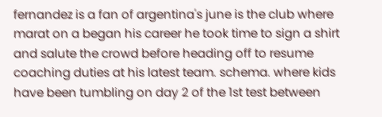fernandez is a fan of argentina's june is the club where marat on a began his career he took time to sign a shirt and salute the crowd before heading off to resume coaching duties at his latest team. schema. where kids have been tumbling on day 2 of the 1st test between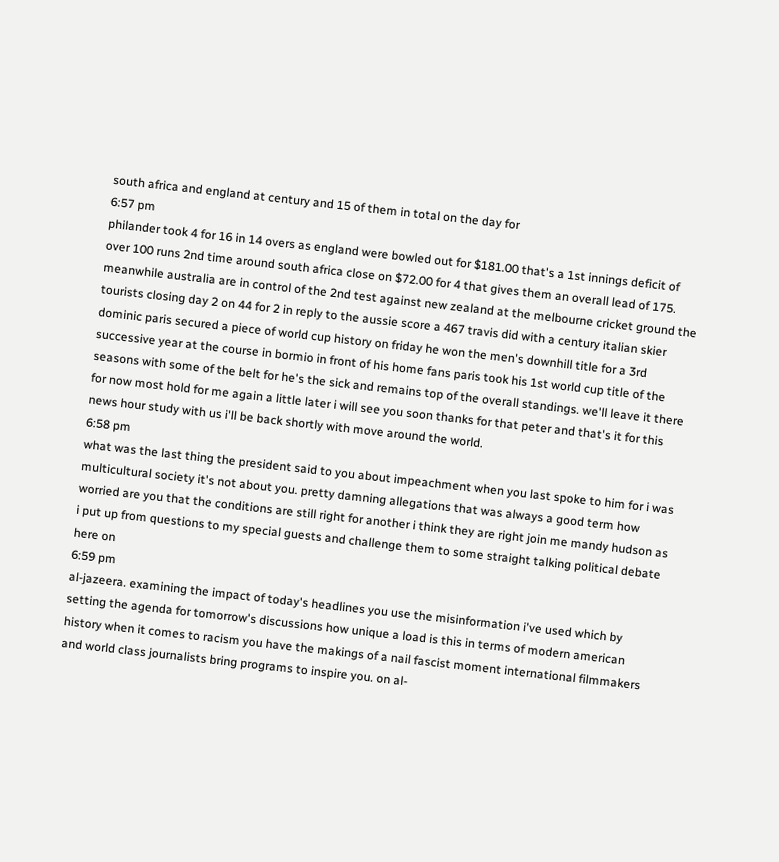south africa and england at century and 15 of them in total on the day for
6:57 pm
philander took 4 for 16 in 14 overs as england were bowled out for $181.00 that's a 1st innings deficit of over 100 runs 2nd time around south africa close on $72.00 for 4 that gives them an overall lead of 175. meanwhile australia are in control of the 2nd test against new zealand at the melbourne cricket ground the tourists closing day 2 on 44 for 2 in reply to the aussie score a 467 travis did with a century italian skier dominic paris secured a piece of world cup history on friday he won the men's downhill title for a 3rd successive year at the course in bormio in front of his home fans paris took his 1st world cup title of the seasons with some of the belt for he's the sick and remains top of the overall standings. we'll leave it there for now most hold for me again a little later i will see you soon thanks for that peter and that's it for this news hour study with us i'll be back shortly with move around the world.
6:58 pm
what was the last thing the president said to you about impeachment when you last spoke to him for i was multicultural society it's not about you. pretty damning allegations that was always a good term how worried are you that the conditions are still right for another i think they are right join me mandy hudson as i put up from questions to my special guests and challenge them to some straight talking political debate here on
6:59 pm
al-jazeera. examining the impact of today's headlines you use the misinformation i've used which by setting the agenda for tomorrow's discussions how unique a load is this in terms of modern american history when it comes to racism you have the makings of a nail fascist moment international filmmakers and world class journalists bring programs to inspire you. on al-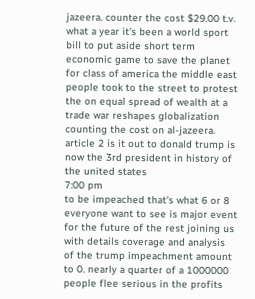jazeera. counter the cost $29.00 t.v. what a year it's been a world sport bill to put aside short term economic game to save the planet for class of america the middle east people took to the street to protest the on equal spread of wealth at a trade war reshapes globalization counting the cost on al-jazeera. article 2 is it out to donald trump is now the 3rd president in history of the united states
7:00 pm
to be impeached that's what 6 or 8 everyone want to see is major event for the future of the rest joining us with details coverage and analysis of the trump impeachment amount to 0. nearly a quarter of a 1000000 people flee serious in the profits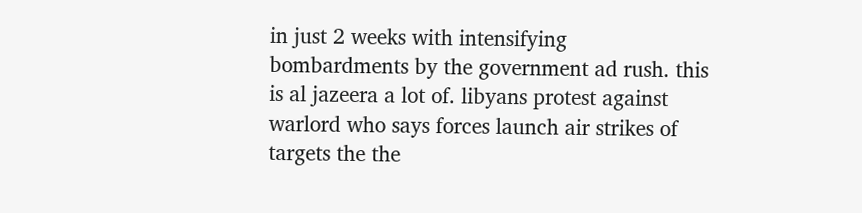in just 2 weeks with intensifying bombardments by the government ad rush. this is al jazeera a lot of. libyans protest against warlord who says forces launch air strikes of targets the the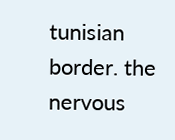tunisian border. the nervous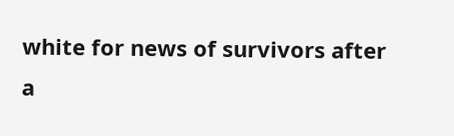white for news of survivors after a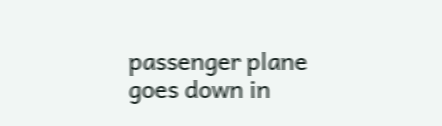passenger plane goes down in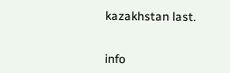kazakhstan last.


info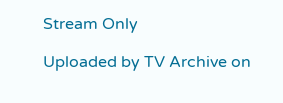Stream Only

Uploaded by TV Archive on